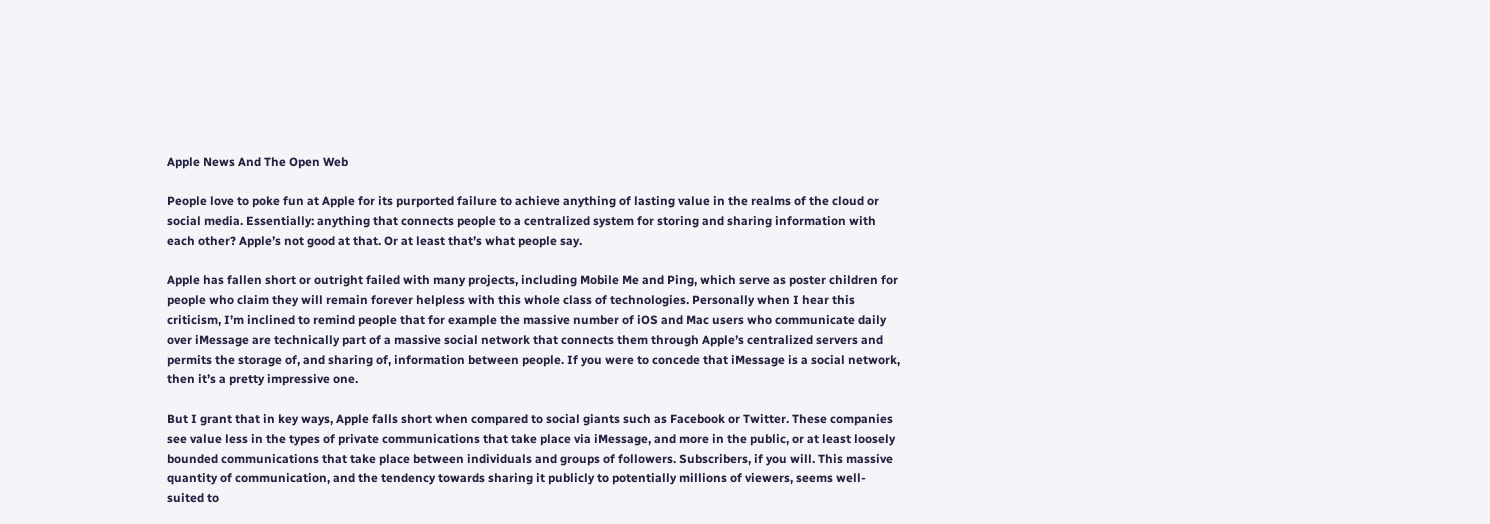Apple News And The Open Web

People love to poke fun at Apple for its purported failure to achieve anything of lasting value in the realms of the cloud or social media. Essentially: anything that connects people to a centralized system for storing and sharing information with each other? Apple’s not good at that. Or at least that’s what people say.

Apple has fallen short or outright failed with many projects, including Mobile Me and Ping, which serve as poster children for people who claim they will remain forever helpless with this whole class of technologies. Personally when I hear this criticism, I’m inclined to remind people that for example the massive number of iOS and Mac users who communicate daily over iMessage are technically part of a massive social network that connects them through Apple’s centralized servers and permits the storage of, and sharing of, information between people. If you were to concede that iMessage is a social network, then it’s a pretty impressive one.

But I grant that in key ways, Apple falls short when compared to social giants such as Facebook or Twitter. These companies see value less in the types of private communications that take place via iMessage, and more in the public, or at least loosely bounded communications that take place between individuals and groups of followers. Subscribers, if you will. This massive quantity of communication, and the tendency towards sharing it publicly to potentially millions of viewers, seems well-suited to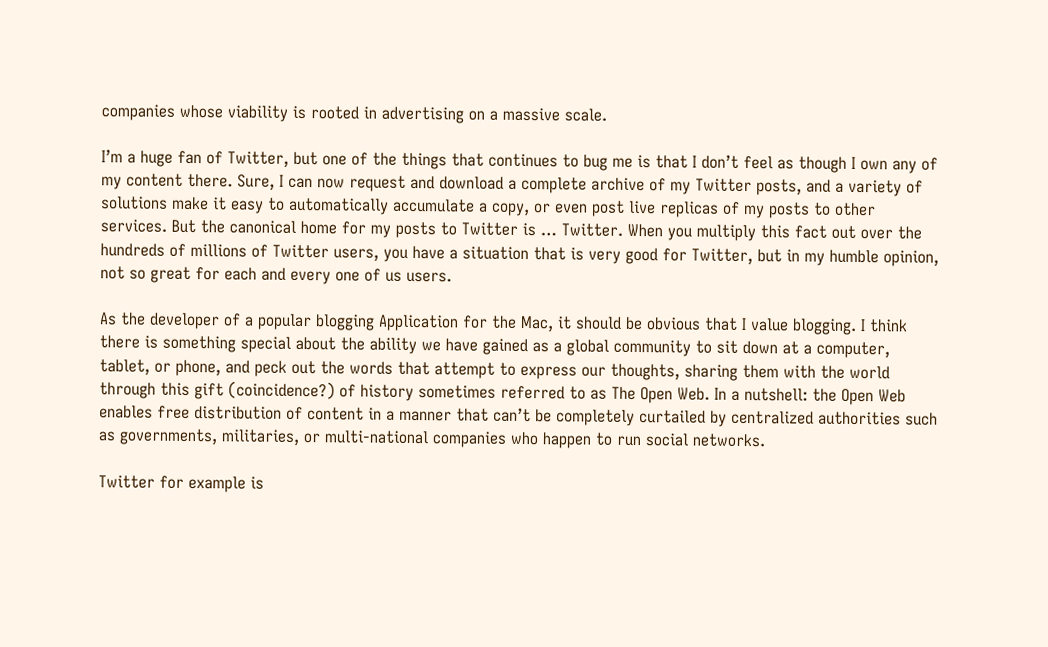companies whose viability is rooted in advertising on a massive scale.

I’m a huge fan of Twitter, but one of the things that continues to bug me is that I don’t feel as though I own any of my content there. Sure, I can now request and download a complete archive of my Twitter posts, and a variety of solutions make it easy to automatically accumulate a copy, or even post live replicas of my posts to other services. But the canonical home for my posts to Twitter is … Twitter. When you multiply this fact out over the hundreds of millions of Twitter users, you have a situation that is very good for Twitter, but in my humble opinion, not so great for each and every one of us users.

As the developer of a popular blogging Application for the Mac, it should be obvious that I value blogging. I think there is something special about the ability we have gained as a global community to sit down at a computer, tablet, or phone, and peck out the words that attempt to express our thoughts, sharing them with the world through this gift (coincidence?) of history sometimes referred to as The Open Web. In a nutshell: the Open Web enables free distribution of content in a manner that can’t be completely curtailed by centralized authorities such as governments, militaries, or multi-national companies who happen to run social networks.

Twitter for example is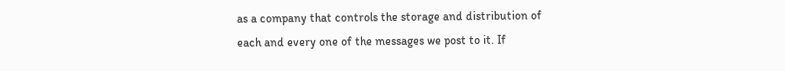as a company that controls the storage and distribution of each and every one of the messages we post to it. If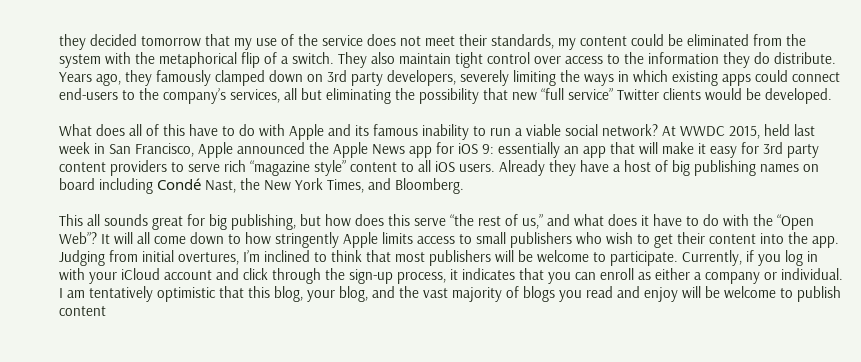they decided tomorrow that my use of the service does not meet their standards, my content could be eliminated from the system with the metaphorical flip of a switch. They also maintain tight control over access to the information they do distribute. Years ago, they famously clamped down on 3rd party developers, severely limiting the ways in which existing apps could connect end-users to the company’s services, all but eliminating the possibility that new “full service” Twitter clients would be developed.

What does all of this have to do with Apple and its famous inability to run a viable social network? At WWDC 2015, held last week in San Francisco, Apple announced the Apple News app for iOS 9: essentially an app that will make it easy for 3rd party content providers to serve rich “magazine style” content to all iOS users. Already they have a host of big publishing names on board including Condé Nast, the New York Times, and Bloomberg.

This all sounds great for big publishing, but how does this serve “the rest of us,” and what does it have to do with the “Open Web”? It will all come down to how stringently Apple limits access to small publishers who wish to get their content into the app. Judging from initial overtures, I’m inclined to think that most publishers will be welcome to participate. Currently, if you log in with your iCloud account and click through the sign-up process, it indicates that you can enroll as either a company or individual. I am tentatively optimistic that this blog, your blog, and the vast majority of blogs you read and enjoy will be welcome to publish content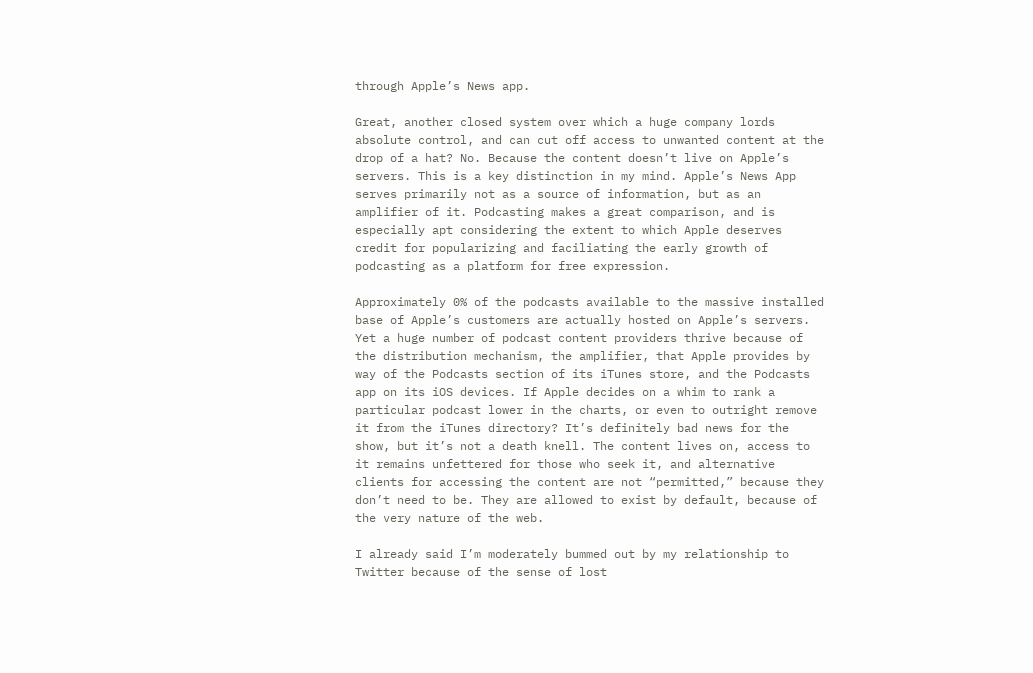through Apple’s News app.

Great, another closed system over which a huge company lords absolute control, and can cut off access to unwanted content at the drop of a hat? No. Because the content doesn’t live on Apple’s servers. This is a key distinction in my mind. Apple’s News App serves primarily not as a source of information, but as an amplifier of it. Podcasting makes a great comparison, and is especially apt considering the extent to which Apple deserves credit for popularizing and faciliating the early growth of podcasting as a platform for free expression.

Approximately 0% of the podcasts available to the massive installed base of Apple’s customers are actually hosted on Apple’s servers. Yet a huge number of podcast content providers thrive because of the distribution mechanism, the amplifier, that Apple provides by way of the Podcasts section of its iTunes store, and the Podcasts app on its iOS devices. If Apple decides on a whim to rank a particular podcast lower in the charts, or even to outright remove it from the iTunes directory? It’s definitely bad news for the show, but it’s not a death knell. The content lives on, access to it remains unfettered for those who seek it, and alternative clients for accessing the content are not “permitted,” because they don’t need to be. They are allowed to exist by default, because of the very nature of the web.

I already said I’m moderately bummed out by my relationship to Twitter because of the sense of lost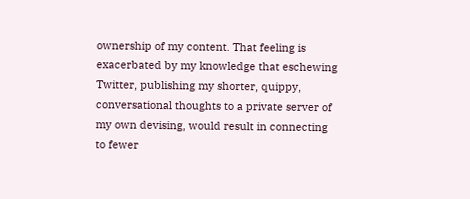ownership of my content. That feeling is exacerbated by my knowledge that eschewing Twitter, publishing my shorter, quippy, conversational thoughts to a private server of my own devising, would result in connecting to fewer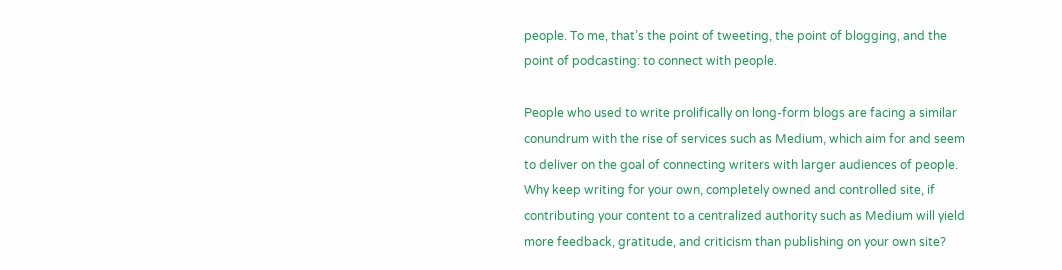people. To me, that’s the point of tweeting, the point of blogging, and the point of podcasting: to connect with people.

People who used to write prolifically on long-form blogs are facing a similar conundrum with the rise of services such as Medium, which aim for and seem to deliver on the goal of connecting writers with larger audiences of people. Why keep writing for your own, completely owned and controlled site, if contributing your content to a centralized authority such as Medium will yield more feedback, gratitude, and criticism than publishing on your own site?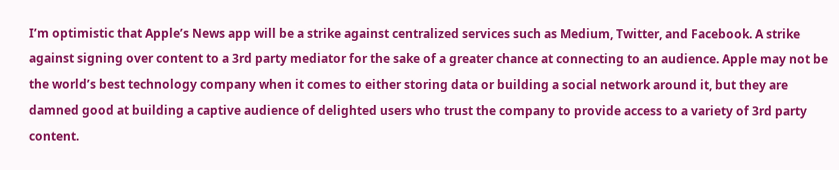I’m optimistic that Apple’s News app will be a strike against centralized services such as Medium, Twitter, and Facebook. A strike against signing over content to a 3rd party mediator for the sake of a greater chance at connecting to an audience. Apple may not be the world’s best technology company when it comes to either storing data or building a social network around it, but they are damned good at building a captive audience of delighted users who trust the company to provide access to a variety of 3rd party content.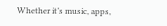Whether it’s music, apps,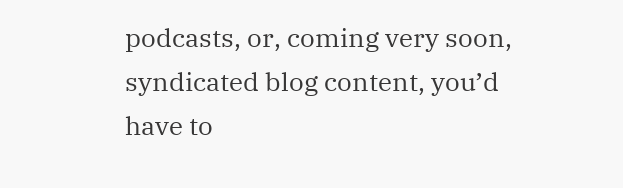podcasts, or, coming very soon, syndicated blog content, you’d have to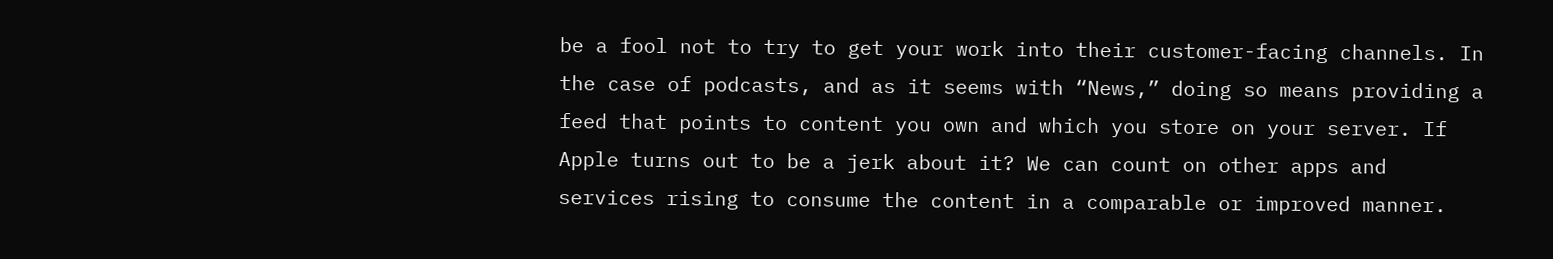be a fool not to try to get your work into their customer-facing channels. In the case of podcasts, and as it seems with “News,” doing so means providing a feed that points to content you own and which you store on your server. If Apple turns out to be a jerk about it? We can count on other apps and services rising to consume the content in a comparable or improved manner.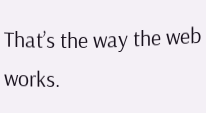That’s the way the web works.